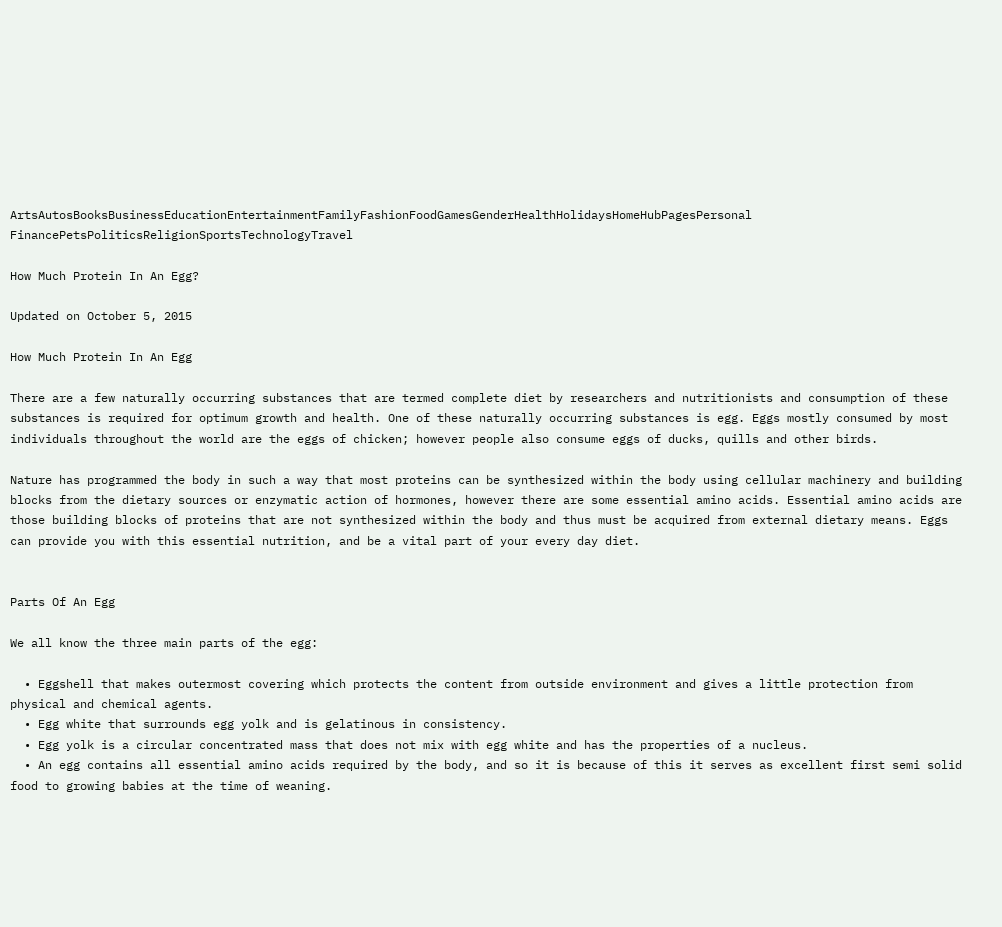ArtsAutosBooksBusinessEducationEntertainmentFamilyFashionFoodGamesGenderHealthHolidaysHomeHubPagesPersonal FinancePetsPoliticsReligionSportsTechnologyTravel

How Much Protein In An Egg?

Updated on October 5, 2015

How Much Protein In An Egg

There are a few naturally occurring substances that are termed complete diet by researchers and nutritionists and consumption of these substances is required for optimum growth and health. One of these naturally occurring substances is egg. Eggs mostly consumed by most individuals throughout the world are the eggs of chicken; however people also consume eggs of ducks, quills and other birds.

Nature has programmed the body in such a way that most proteins can be synthesized within the body using cellular machinery and building blocks from the dietary sources or enzymatic action of hormones, however there are some essential amino acids. Essential amino acids are those building blocks of proteins that are not synthesized within the body and thus must be acquired from external dietary means. Eggs can provide you with this essential nutrition, and be a vital part of your every day diet.


Parts Of An Egg

We all know the three main parts of the egg:

  • Eggshell that makes outermost covering which protects the content from outside environment and gives a little protection from physical and chemical agents.
  • Egg white that surrounds egg yolk and is gelatinous in consistency.
  • Egg yolk is a circular concentrated mass that does not mix with egg white and has the properties of a nucleus.
  • An egg contains all essential amino acids required by the body, and so it is because of this it serves as excellent first semi solid food to growing babies at the time of weaning.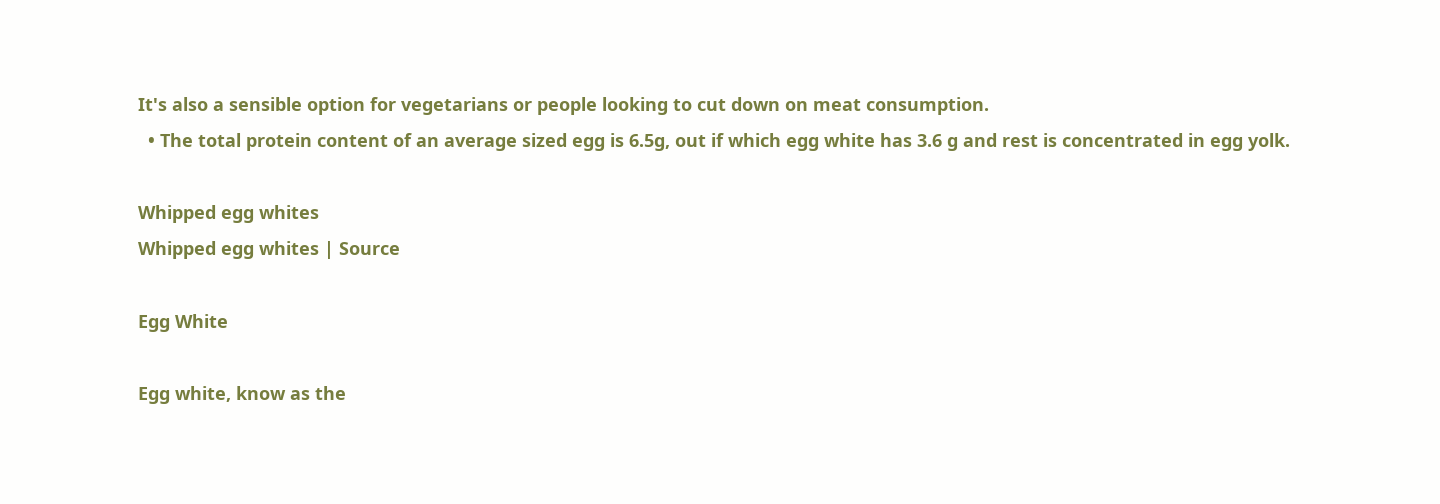It's also a sensible option for vegetarians or people looking to cut down on meat consumption.
  • The total protein content of an average sized egg is 6.5g, out if which egg white has 3.6 g and rest is concentrated in egg yolk.

Whipped egg whites
Whipped egg whites | Source

Egg White

Egg white, know as the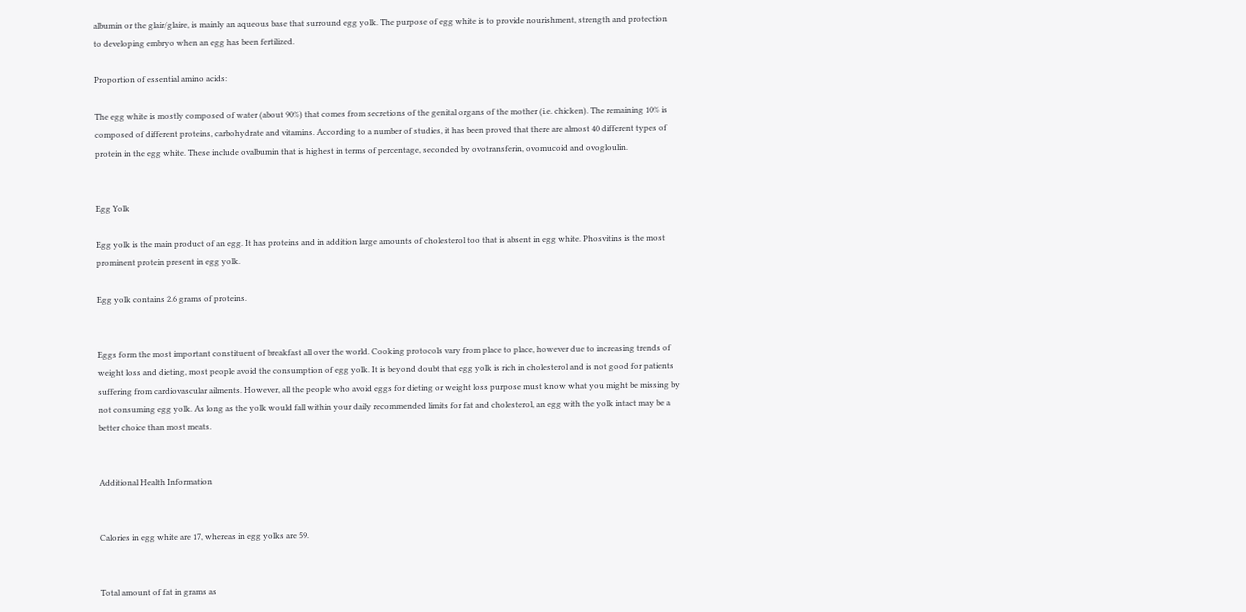albumin or the glair/glaire, is mainly an aqueous base that surround egg yolk. The purpose of egg white is to provide nourishment, strength and protection to developing embryo when an egg has been fertilized.

Proportion of essential amino acids:

The egg white is mostly composed of water (about 90%) that comes from secretions of the genital organs of the mother (i.e. chicken). The remaining 10% is composed of different proteins, carbohydrate and vitamins. According to a number of studies, it has been proved that there are almost 40 different types of protein in the egg white. These include ovalbumin that is highest in terms of percentage, seconded by ovotransferin, ovomucoid and ovogloulin.


Egg Yolk

Egg yolk is the main product of an egg. It has proteins and in addition large amounts of cholesterol too that is absent in egg white. Phosvitins is the most prominent protein present in egg yolk.

Egg yolk contains 2.6 grams of proteins.


Eggs form the most important constituent of breakfast all over the world. Cooking protocols vary from place to place, however due to increasing trends of weight loss and dieting, most people avoid the consumption of egg yolk. It is beyond doubt that egg yolk is rich in cholesterol and is not good for patients suffering from cardiovascular ailments. However, all the people who avoid eggs for dieting or weight loss purpose must know what you might be missing by not consuming egg yolk. As long as the yolk would fall within your daily recommended limits for fat and cholesterol, an egg with the yolk intact may be a better choice than most meats.


Additional Health Information


Calories in egg white are 17, whereas in egg yolks are 59.


Total amount of fat in grams as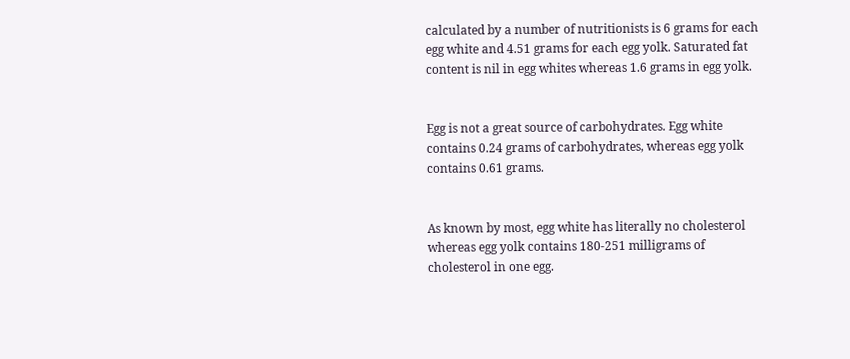calculated by a number of nutritionists is 6 grams for each egg white and 4.51 grams for each egg yolk. Saturated fat content is nil in egg whites whereas 1.6 grams in egg yolk.


Egg is not a great source of carbohydrates. Egg white contains 0.24 grams of carbohydrates, whereas egg yolk contains 0.61 grams.


As known by most, egg white has literally no cholesterol whereas egg yolk contains 180-251 milligrams of cholesterol in one egg.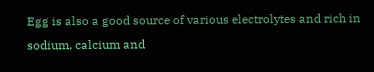Egg is also a good source of various electrolytes and rich in sodium, calcium and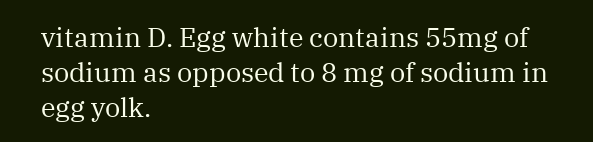vitamin D. Egg white contains 55mg of sodium as opposed to 8 mg of sodium in egg yolk.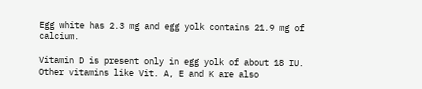Egg white has 2.3 mg and egg yolk contains 21.9 mg of calcium.

Vitamin D is present only in egg yolk of about 18 IU. Other vitamins like Vit. A, E and K are also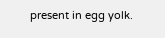present in egg yolk.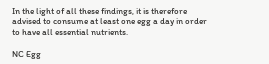In the light of all these findings, it is therefore advised to consume at least one egg a day in order to have all essential nutrients.

NC Egg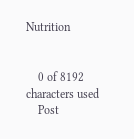Nutrition


    0 of 8192 characters used
    Post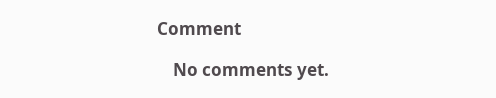Comment

    No comments yet.